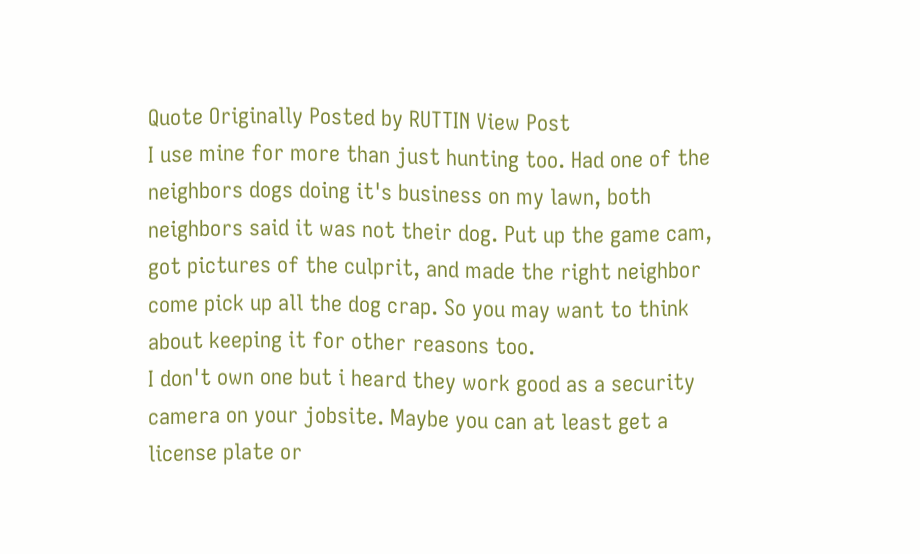Quote Originally Posted by RUTTIN View Post
I use mine for more than just hunting too. Had one of the neighbors dogs doing it's business on my lawn, both neighbors said it was not their dog. Put up the game cam, got pictures of the culprit, and made the right neighbor come pick up all the dog crap. So you may want to think about keeping it for other reasons too.
I don't own one but i heard they work good as a security camera on your jobsite. Maybe you can at least get a license plate or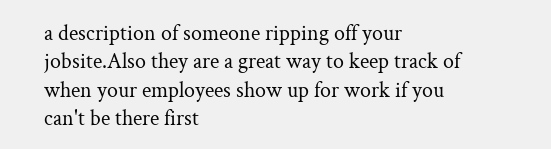a description of someone ripping off your jobsite.Also they are a great way to keep track of when your employees show up for work if you can't be there first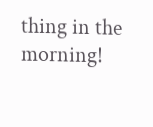thing in the morning!